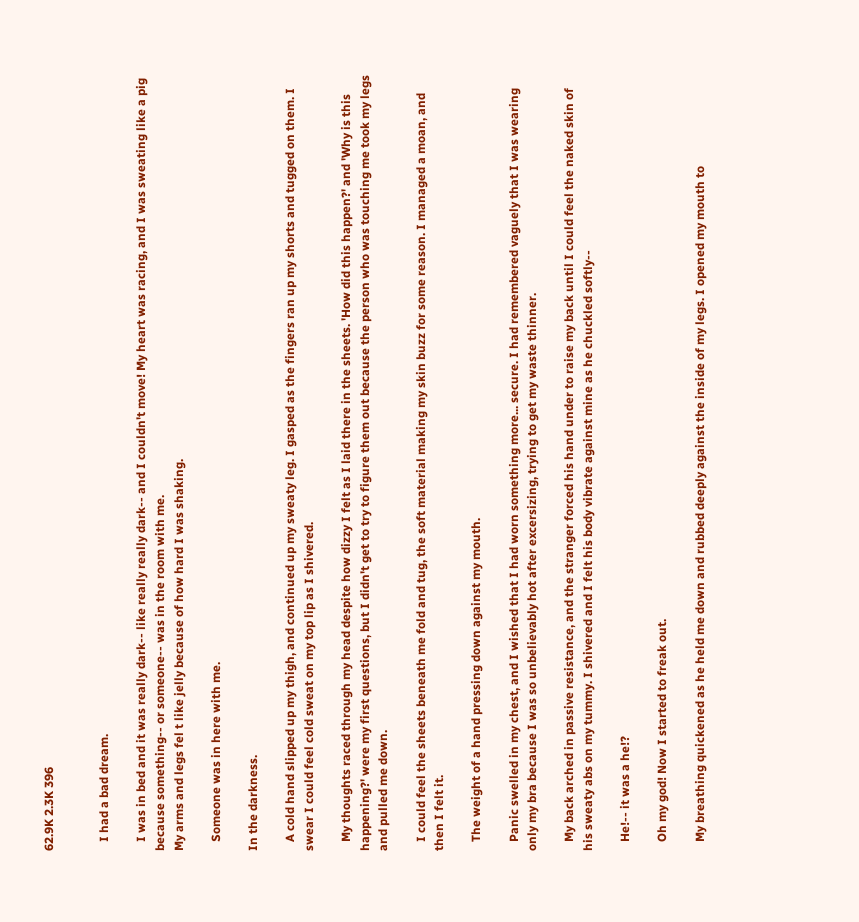62.9K 2.3K 396


   I had a bad dream.

   I was in bed and it was really dark-- like really really dark-- and I couldn't move! My heart was racing, and I was sweating like a pig because something-- or someone-- was in the room with me.
My arms and legs fel t like jelly because of how hard I was shaking.

   Someone was in here with me.

In the darkness.

   A cold hand slipped up my thigh, and continued up my sweaty leg. I gasped as the fingers ran up my shorts and tugged on them. I swear I could feel cold sweat on my top lip as I shivered.

   My thoughts raced through my head despite how dizzy I felt as I laid there in the sheets. 'How did this happen?' and 'Why is this happening?' were my first questions, but I didn't get to try to figure them out because the person who was touching me took my legs and pulled me down.

   I could feel the sheets beneath me fold and tug, the soft material making my skin buzz for some reason. I managed a moan, and then I felt it.

   The weight of a hand pressing down against my mouth.

   Panic swelled in my chest, and I wished that I had worn something more... secure. I had remembered vaguely that I was wearing only my bra because I was so unbelievably hot after excersizing, trying to get my waste thinner.

   My back arched in passive resistance, and the stranger forced his hand under to raise my back until I could feel the naked skin of his sweaty abs on my tummy. I shivered and I felt his body vibrate against mine as he chuckled softly--

   He!-- it was a he!?

   Oh my god! Now I started to freak out.

   My breathing quickened as he held me down and rubbed deeply against the inside of my legs. I opened my mouth to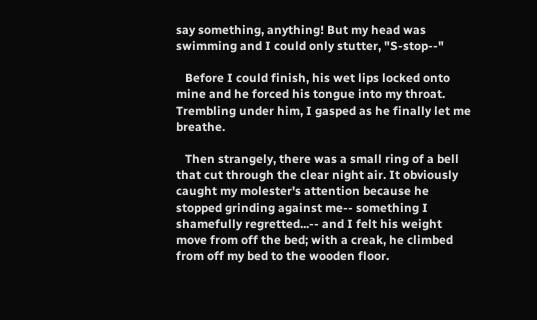say something, anything! But my head was swimming and I could only stutter, "S-stop--"

   Before I could finish, his wet lips locked onto mine and he forced his tongue into my throat. Trembling under him, I gasped as he finally let me breathe.

   Then strangely, there was a small ring of a bell that cut through the clear night air. It obviously caught my molester's attention because he stopped grinding against me-- something I shamefully regretted...-- and I felt his weight move from off the bed; with a creak, he climbed from off my bed to the wooden floor.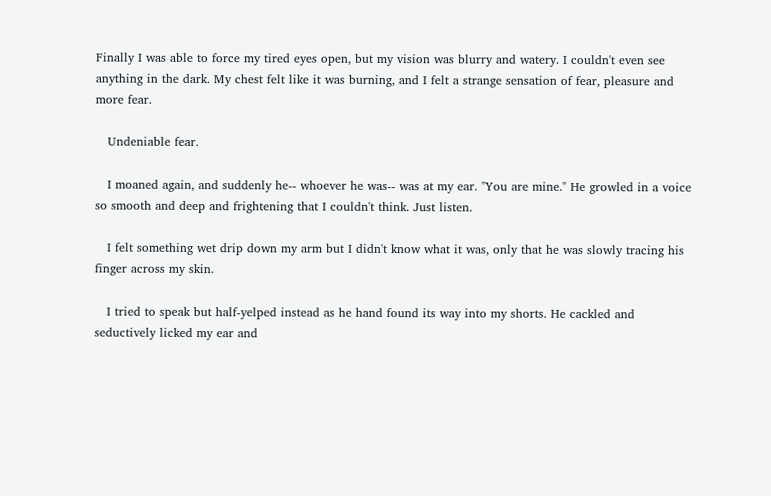Finally I was able to force my tired eyes open, but my vision was blurry and watery. I couldn't even see anything in the dark. My chest felt like it was burning, and I felt a strange sensation of fear, pleasure and more fear.

   Undeniable fear.

   I moaned again, and suddenly he-- whoever he was-- was at my ear. "You are mine." He growled in a voice so smooth and deep and frightening that I couldn't think. Just listen.

   I felt something wet drip down my arm but I didn't know what it was, only that he was slowly tracing his finger across my skin.

   I tried to speak but half-yelped instead as he hand found its way into my shorts. He cackled and seductively licked my ear and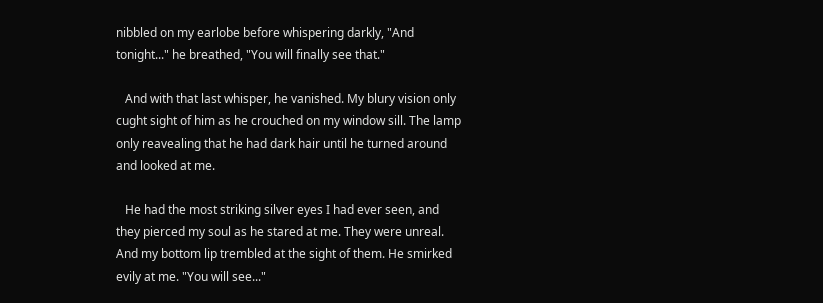nibbled on my earlobe before whispering darkly, "And tonight..." he breathed, "You will finally see that."

   And with that last whisper, he vanished. My blury vision only cught sight of him as he crouched on my window sill. The lamp only reavealing that he had dark hair until he turned around and looked at me.

   He had the most striking silver eyes I had ever seen, and they pierced my soul as he stared at me. They were unreal. And my bottom lip trembled at the sight of them. He smirked evily at me. "You will see..."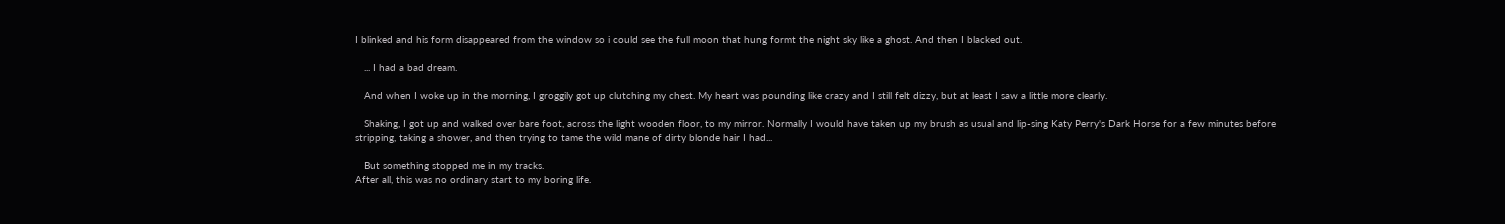I blinked and his form disappeared from the window so i could see the full moon that hung formt the night sky like a ghost. And then I blacked out.

   ... I had a bad dream.

   And when I woke up in the morning, I groggily got up clutching my chest. My heart was pounding like crazy and I still felt dizzy, but at least I saw a little more clearly.

   Shaking, I got up and walked over bare foot, across the light wooden floor, to my mirror. Normally I would have taken up my brush as usual and lip-sing Katy Perry's Dark Horse for a few minutes before stripping, taking a shower, and then trying to tame the wild mane of dirty blonde hair I had...

   But something stopped me in my tracks.
After all, this was no ordinary start to my boring life.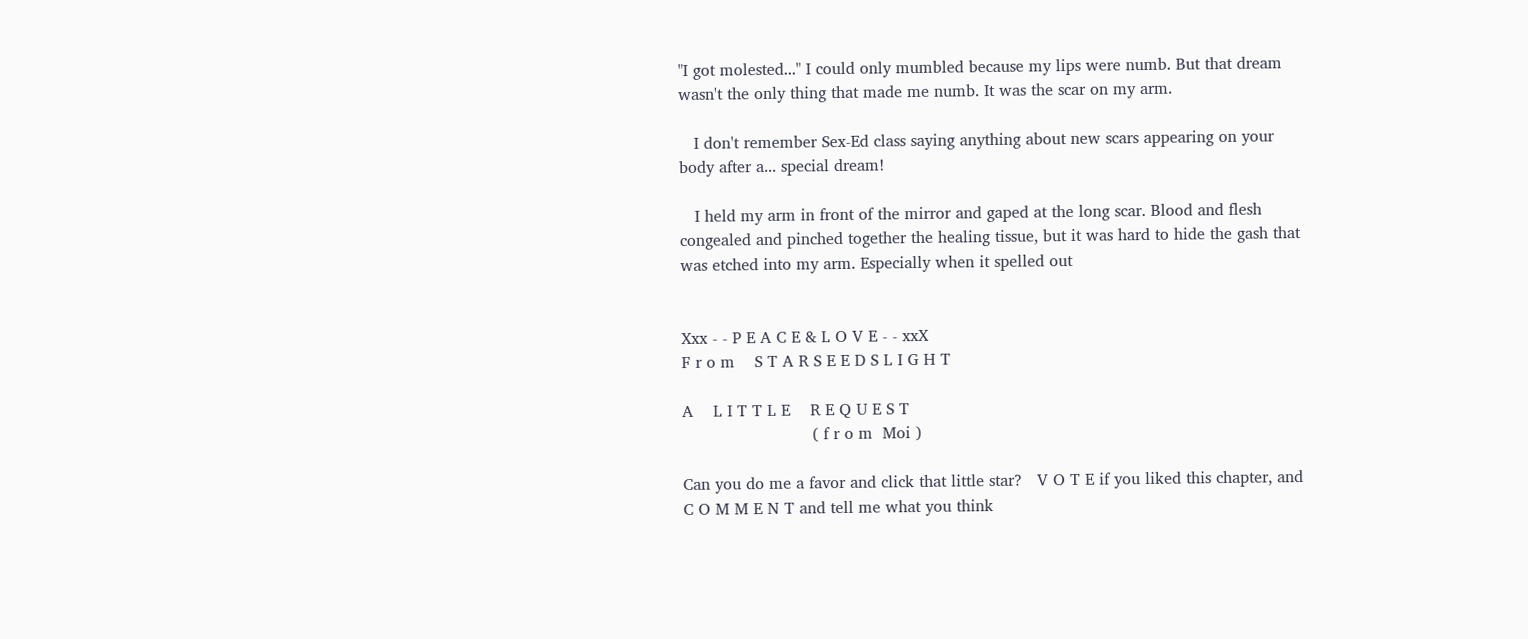"I got molested..." I could only mumbled because my lips were numb. But that dream wasn't the only thing that made me numb. It was the scar on my arm.

   I don't remember Sex-Ed class saying anything about new scars appearing on your body after a... special dream!

   I held my arm in front of the mirror and gaped at the long scar. Blood and flesh congealed and pinched together the healing tissue, but it was hard to hide the gash that was etched into my arm. Especially when it spelled out


Xxx - - P E A C E & L O V E - - xxX
F r o m    S T A R S E E D S L I G H T

A    L I T T L E    R E Q U E S T
                          ( f r o m  Moi )

Can you do me a favor and click that little star?   V O T E if you liked this chapter, and C O M M E N T and tell me what you think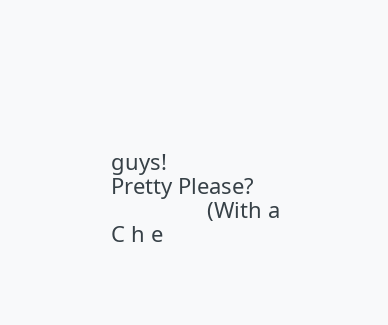guys!
Pretty Please?
                (With a  C h e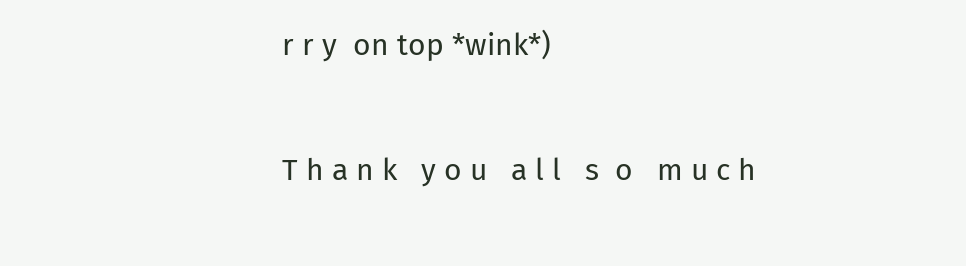r r y  on top *wink*)

T h a n k   y o u   a l l   s  o   m u c h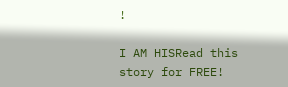!

I AM HISRead this story for FREE!